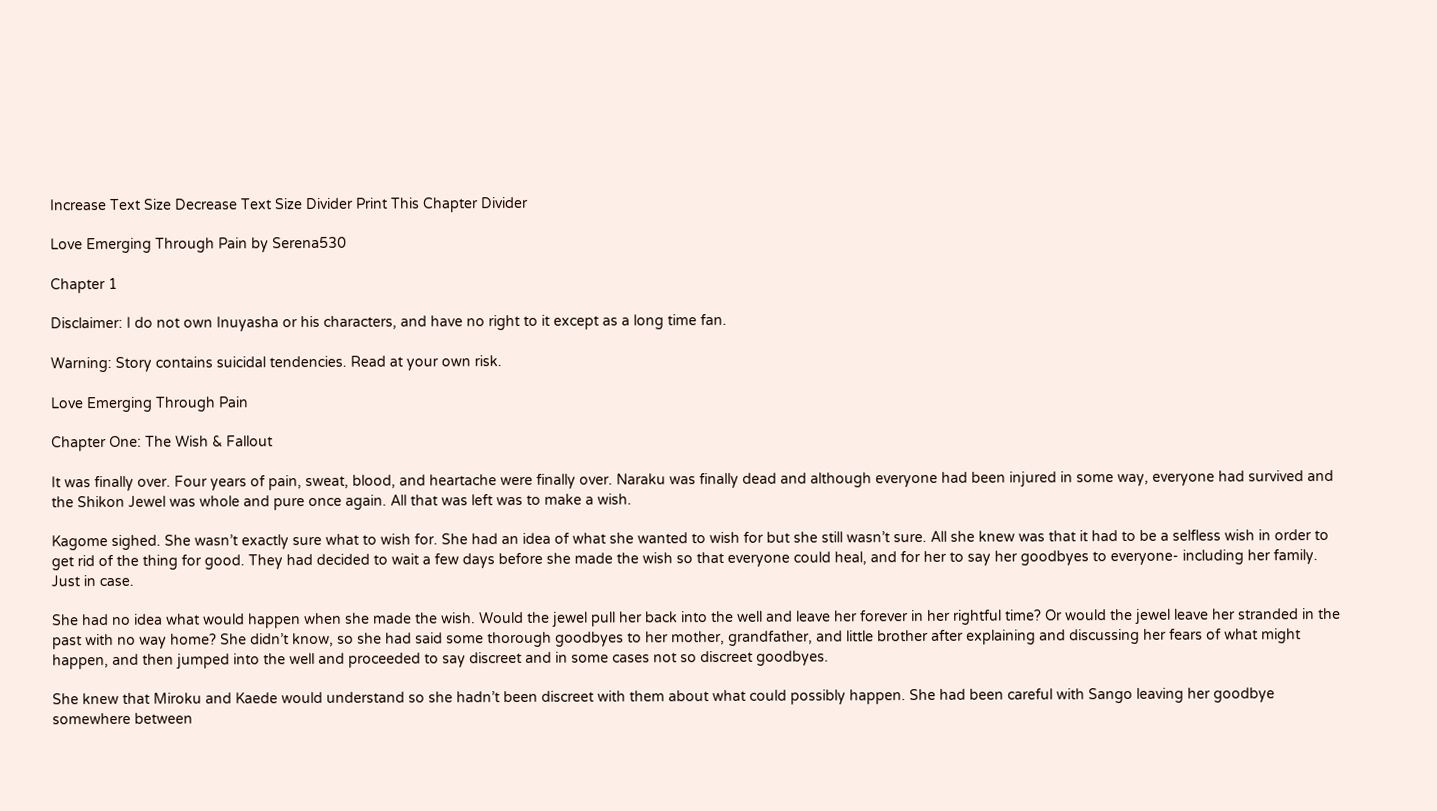Increase Text Size Decrease Text Size Divider Print This Chapter Divider

Love Emerging Through Pain by Serena530

Chapter 1

Disclaimer: I do not own Inuyasha or his characters, and have no right to it except as a long time fan.

Warning: Story contains suicidal tendencies. Read at your own risk.

Love Emerging Through Pain

Chapter One: The Wish & Fallout

It was finally over. Four years of pain, sweat, blood, and heartache were finally over. Naraku was finally dead and although everyone had been injured in some way, everyone had survived and the Shikon Jewel was whole and pure once again. All that was left was to make a wish.

Kagome sighed. She wasn’t exactly sure what to wish for. She had an idea of what she wanted to wish for but she still wasn’t sure. All she knew was that it had to be a selfless wish in order to get rid of the thing for good. They had decided to wait a few days before she made the wish so that everyone could heal, and for her to say her goodbyes to everyone- including her family. Just in case.

She had no idea what would happen when she made the wish. Would the jewel pull her back into the well and leave her forever in her rightful time? Or would the jewel leave her stranded in the past with no way home? She didn’t know, so she had said some thorough goodbyes to her mother, grandfather, and little brother after explaining and discussing her fears of what might happen, and then jumped into the well and proceeded to say discreet and in some cases not so discreet goodbyes.

She knew that Miroku and Kaede would understand so she hadn’t been discreet with them about what could possibly happen. She had been careful with Sango leaving her goodbye somewhere between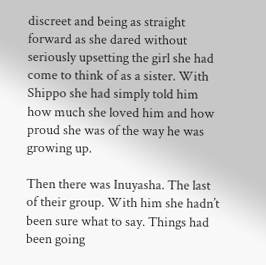discreet and being as straight forward as she dared without seriously upsetting the girl she had come to think of as a sister. With Shippo she had simply told him how much she loved him and how proud she was of the way he was growing up.

Then there was Inuyasha. The last of their group. With him she hadn’t been sure what to say. Things had been going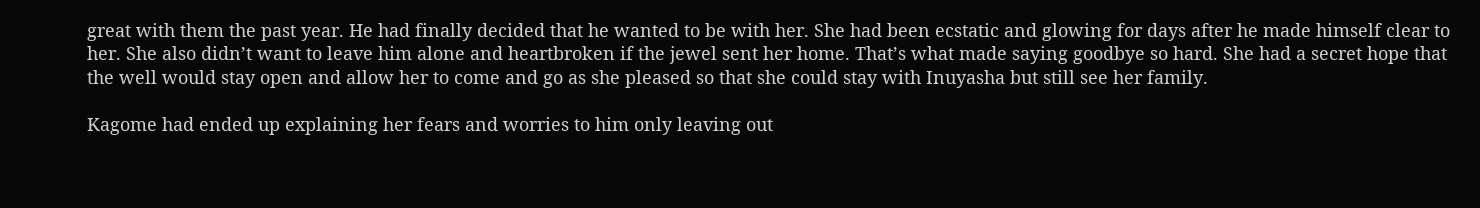great with them the past year. He had finally decided that he wanted to be with her. She had been ecstatic and glowing for days after he made himself clear to her. She also didn’t want to leave him alone and heartbroken if the jewel sent her home. That’s what made saying goodbye so hard. She had a secret hope that the well would stay open and allow her to come and go as she pleased so that she could stay with Inuyasha but still see her family.

Kagome had ended up explaining her fears and worries to him only leaving out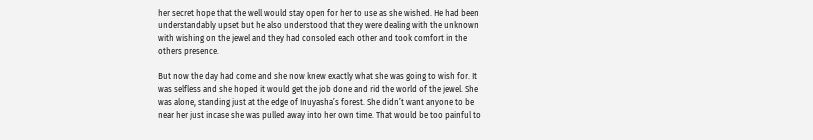her secret hope that the well would stay open for her to use as she wished. He had been understandably upset but he also understood that they were dealing with the unknown with wishing on the jewel and they had consoled each other and took comfort in the others presence.

But now the day had come and she now knew exactly what she was going to wish for. It was selfless and she hoped it would get the job done and rid the world of the jewel. She was alone, standing just at the edge of Inuyasha’s forest. She didn’t want anyone to be near her just incase she was pulled away into her own time. That would be too painful to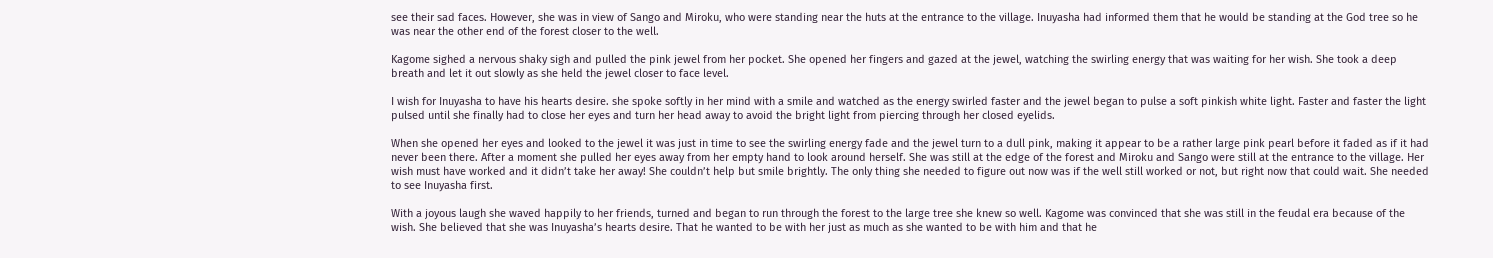see their sad faces. However, she was in view of Sango and Miroku, who were standing near the huts at the entrance to the village. Inuyasha had informed them that he would be standing at the God tree so he was near the other end of the forest closer to the well.

Kagome sighed a nervous shaky sigh and pulled the pink jewel from her pocket. She opened her fingers and gazed at the jewel, watching the swirling energy that was waiting for her wish. She took a deep breath and let it out slowly as she held the jewel closer to face level.

I wish for Inuyasha to have his hearts desire. she spoke softly in her mind with a smile and watched as the energy swirled faster and the jewel began to pulse a soft pinkish white light. Faster and faster the light pulsed until she finally had to close her eyes and turn her head away to avoid the bright light from piercing through her closed eyelids.

When she opened her eyes and looked to the jewel it was just in time to see the swirling energy fade and the jewel turn to a dull pink, making it appear to be a rather large pink pearl before it faded as if it had never been there. After a moment she pulled her eyes away from her empty hand to look around herself. She was still at the edge of the forest and Miroku and Sango were still at the entrance to the village. Her wish must have worked and it didn’t take her away! She couldn’t help but smile brightly. The only thing she needed to figure out now was if the well still worked or not, but right now that could wait. She needed to see Inuyasha first.

With a joyous laugh she waved happily to her friends, turned and began to run through the forest to the large tree she knew so well. Kagome was convinced that she was still in the feudal era because of the wish. She believed that she was Inuyasha’s hearts desire. That he wanted to be with her just as much as she wanted to be with him and that he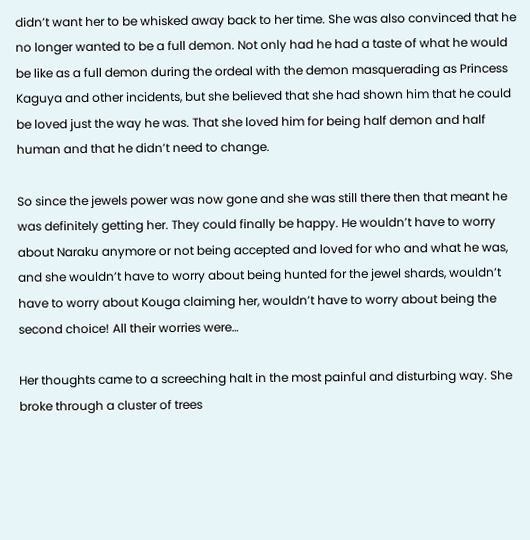didn’t want her to be whisked away back to her time. She was also convinced that he no longer wanted to be a full demon. Not only had he had a taste of what he would be like as a full demon during the ordeal with the demon masquerading as Princess Kaguya and other incidents, but she believed that she had shown him that he could be loved just the way he was. That she loved him for being half demon and half human and that he didn’t need to change.

So since the jewels power was now gone and she was still there then that meant he was definitely getting her. They could finally be happy. He wouldn’t have to worry about Naraku anymore or not being accepted and loved for who and what he was, and she wouldn’t have to worry about being hunted for the jewel shards, wouldn’t have to worry about Kouga claiming her, wouldn’t have to worry about being the second choice! All their worries were…

Her thoughts came to a screeching halt in the most painful and disturbing way. She broke through a cluster of trees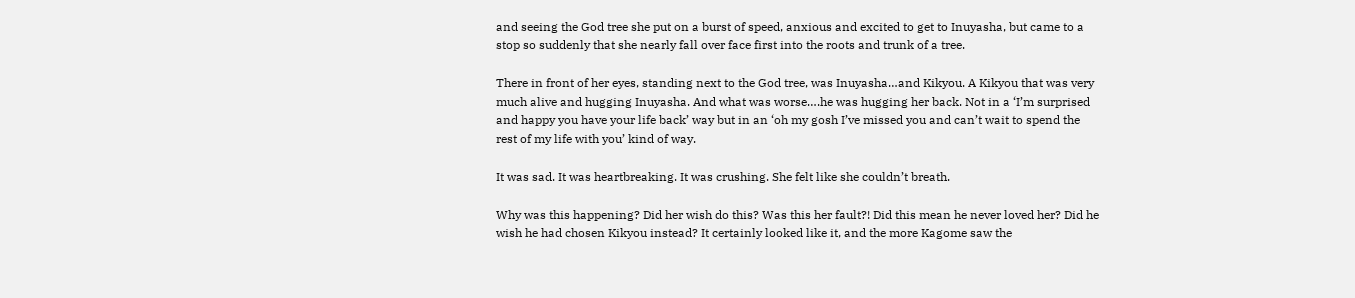and seeing the God tree she put on a burst of speed, anxious and excited to get to Inuyasha, but came to a stop so suddenly that she nearly fall over face first into the roots and trunk of a tree.

There in front of her eyes, standing next to the God tree, was Inuyasha…and Kikyou. A Kikyou that was very much alive and hugging Inuyasha. And what was worse….he was hugging her back. Not in a ‘I’m surprised and happy you have your life back’ way but in an ‘oh my gosh I’ve missed you and can’t wait to spend the rest of my life with you’ kind of way.

It was sad. It was heartbreaking. It was crushing. She felt like she couldn’t breath.

Why was this happening? Did her wish do this? Was this her fault?! Did this mean he never loved her? Did he wish he had chosen Kikyou instead? It certainly looked like it, and the more Kagome saw the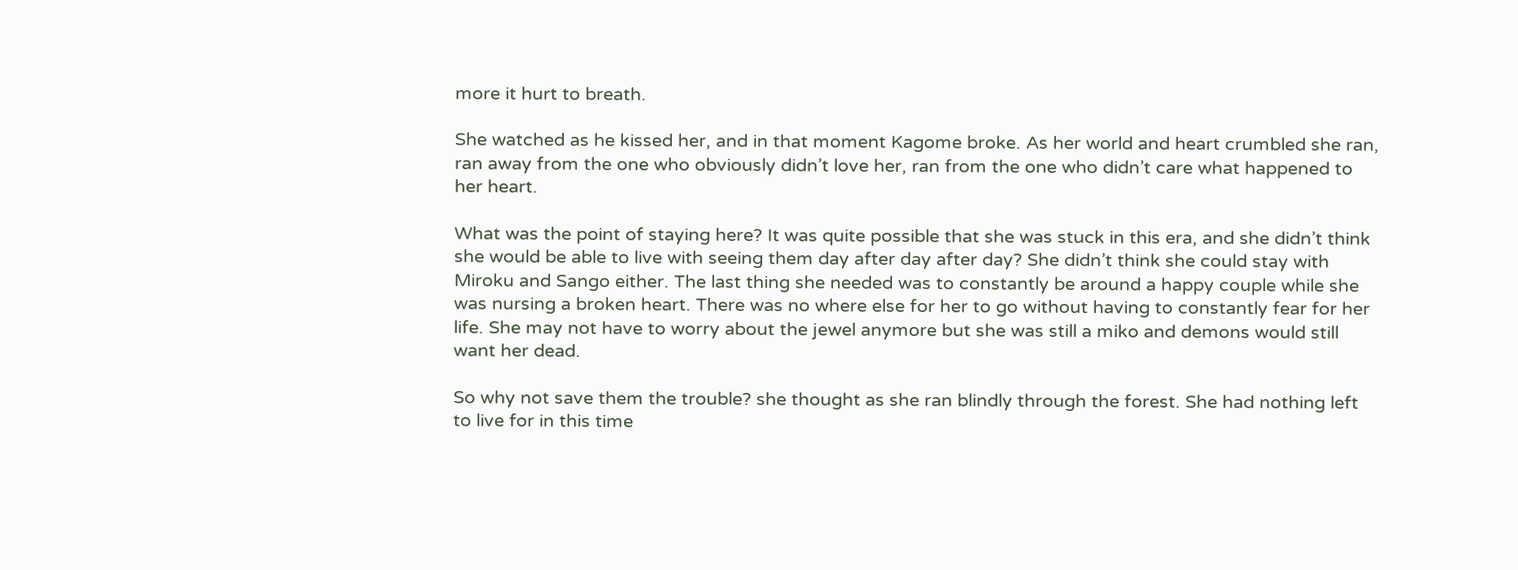more it hurt to breath.

She watched as he kissed her, and in that moment Kagome broke. As her world and heart crumbled she ran, ran away from the one who obviously didn’t love her, ran from the one who didn’t care what happened to her heart.

What was the point of staying here? It was quite possible that she was stuck in this era, and she didn’t think she would be able to live with seeing them day after day after day? She didn’t think she could stay with Miroku and Sango either. The last thing she needed was to constantly be around a happy couple while she was nursing a broken heart. There was no where else for her to go without having to constantly fear for her life. She may not have to worry about the jewel anymore but she was still a miko and demons would still want her dead.

So why not save them the trouble? she thought as she ran blindly through the forest. She had nothing left to live for in this time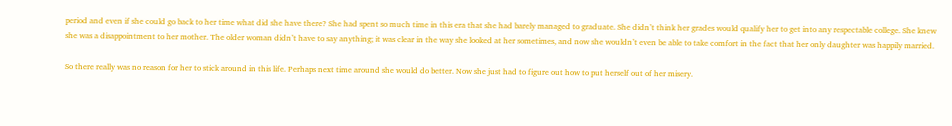period and even if she could go back to her time what did she have there? She had spent so much time in this era that she had barely managed to graduate. She didn’t think her grades would qualify her to get into any respectable college. She knew she was a disappointment to her mother. The older woman didn’t have to say anything; it was clear in the way she looked at her sometimes, and now she wouldn’t even be able to take comfort in the fact that her only daughter was happily married.

So there really was no reason for her to stick around in this life. Perhaps next time around she would do better. Now she just had to figure out how to put herself out of her misery.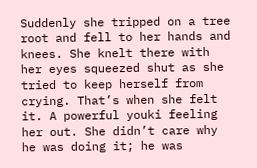Suddenly she tripped on a tree root and fell to her hands and knees. She knelt there with her eyes squeezed shut as she tried to keep herself from crying. That’s when she felt it. A powerful youki feeling her out. She didn’t care why he was doing it; he was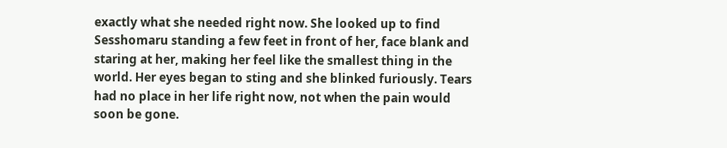exactly what she needed right now. She looked up to find Sesshomaru standing a few feet in front of her, face blank and staring at her, making her feel like the smallest thing in the world. Her eyes began to sting and she blinked furiously. Tears had no place in her life right now, not when the pain would soon be gone.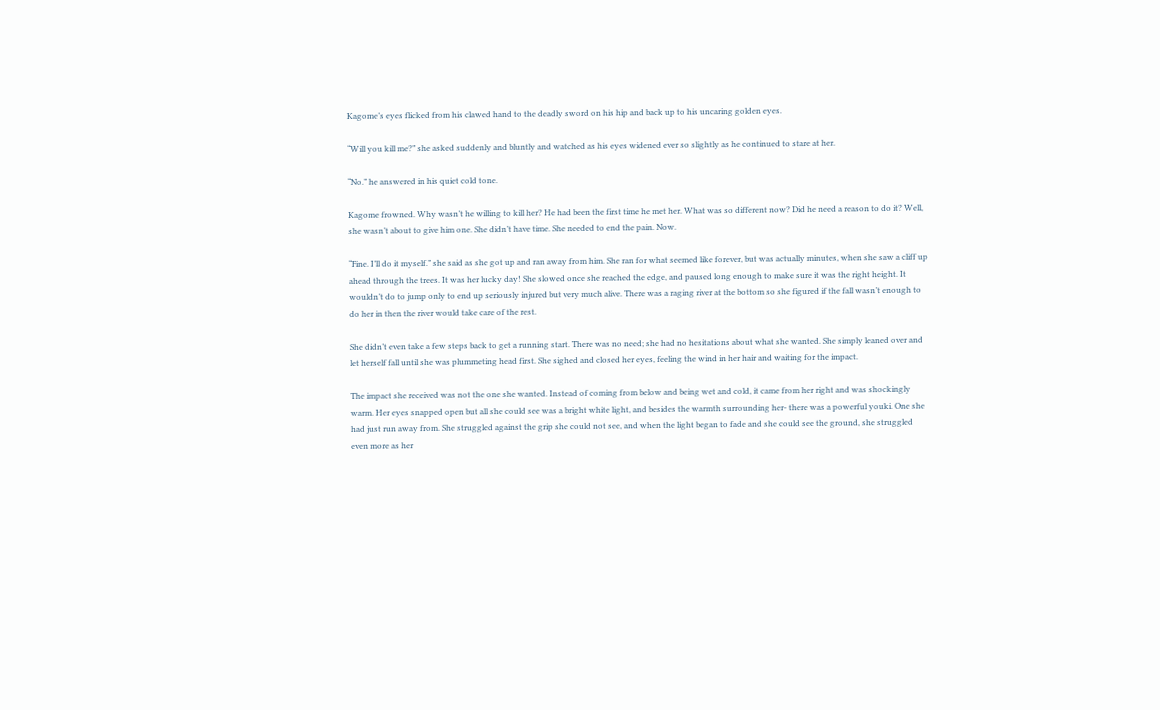Kagome’s eyes flicked from his clawed hand to the deadly sword on his hip and back up to his uncaring golden eyes.

“Will you kill me?” she asked suddenly and bluntly and watched as his eyes widened ever so slightly as he continued to stare at her.

“No.” he answered in his quiet cold tone.

Kagome frowned. Why wasn’t he willing to kill her? He had been the first time he met her. What was so different now? Did he need a reason to do it? Well, she wasn’t about to give him one. She didn’t have time. She needed to end the pain. Now.

“Fine. I’ll do it myself.” she said as she got up and ran away from him. She ran for what seemed like forever, but was actually minutes, when she saw a cliff up ahead through the trees. It was her lucky day! She slowed once she reached the edge, and paused long enough to make sure it was the right height. It wouldn’t do to jump only to end up seriously injured but very much alive. There was a raging river at the bottom so she figured if the fall wasn’t enough to do her in then the river would take care of the rest.

She didn’t even take a few steps back to get a running start. There was no need; she had no hesitations about what she wanted. She simply leaned over and let herself fall until she was plummeting head first. She sighed and closed her eyes, feeling the wind in her hair and waiting for the impact.

The impact she received was not the one she wanted. Instead of coming from below and being wet and cold, it came from her right and was shockingly warm. Her eyes snapped open but all she could see was a bright white light, and besides the warmth surrounding her- there was a powerful youki. One she had just run away from. She struggled against the grip she could not see, and when the light began to fade and she could see the ground, she struggled even more as her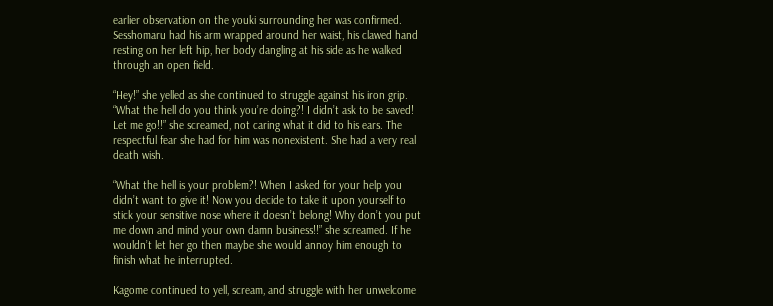earlier observation on the youki surrounding her was confirmed. Sesshomaru had his arm wrapped around her waist, his clawed hand resting on her left hip, her body dangling at his side as he walked through an open field.

“Hey!” she yelled as she continued to struggle against his iron grip. “What the hell do you think you’re doing?! I didn’t ask to be saved! Let me go!!” she screamed, not caring what it did to his ears. The respectful fear she had for him was nonexistent. She had a very real death wish.

“What the hell is your problem?! When I asked for your help you didn’t want to give it! Now you decide to take it upon yourself to stick your sensitive nose where it doesn’t belong! Why don’t you put me down and mind your own damn business!!” she screamed. If he wouldn’t let her go then maybe she would annoy him enough to finish what he interrupted.

Kagome continued to yell, scream, and struggle with her unwelcome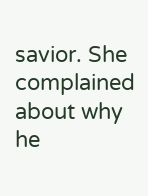savior. She complained about why he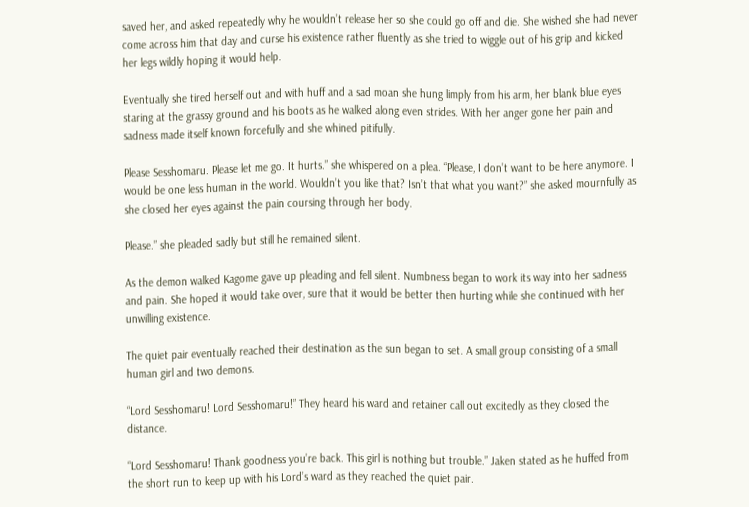saved her, and asked repeatedly why he wouldn’t release her so she could go off and die. She wished she had never come across him that day and curse his existence rather fluently as she tried to wiggle out of his grip and kicked her legs wildly hoping it would help.

Eventually she tired herself out and with huff and a sad moan she hung limply from his arm, her blank blue eyes staring at the grassy ground and his boots as he walked along even strides. With her anger gone her pain and sadness made itself known forcefully and she whined pitifully.

Please Sesshomaru. Please let me go. It hurts.” she whispered on a plea. “Please, I don’t want to be here anymore. I would be one less human in the world. Wouldn’t you like that? Isn’t that what you want?” she asked mournfully as she closed her eyes against the pain coursing through her body.

Please.” she pleaded sadly but still he remained silent.

As the demon walked Kagome gave up pleading and fell silent. Numbness began to work its way into her sadness and pain. She hoped it would take over, sure that it would be better then hurting while she continued with her unwilling existence.

The quiet pair eventually reached their destination as the sun began to set. A small group consisting of a small human girl and two demons.

“Lord Sesshomaru! Lord Sesshomaru!” They heard his ward and retainer call out excitedly as they closed the distance.

“Lord Sesshomaru! Thank goodness you’re back. This girl is nothing but trouble.” Jaken stated as he huffed from the short run to keep up with his Lord’s ward as they reached the quiet pair.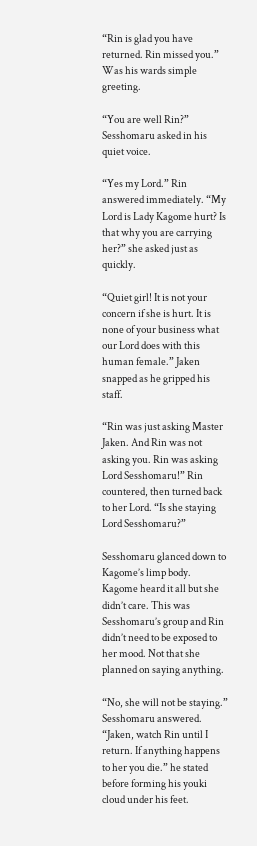“Rin is glad you have returned. Rin missed you.” Was his wards simple greeting.

“You are well Rin?” Sesshomaru asked in his quiet voice.

“Yes my Lord.” Rin answered immediately. “My Lord is Lady Kagome hurt? Is that why you are carrying her?” she asked just as quickly.

“Quiet girl! It is not your concern if she is hurt. It is none of your business what our Lord does with this human female.” Jaken snapped as he gripped his staff.

“Rin was just asking Master Jaken. And Rin was not asking you. Rin was asking Lord Sesshomaru!” Rin countered, then turned back to her Lord. “Is she staying Lord Sesshomaru?”

Sesshomaru glanced down to Kagome’s limp body. Kagome heard it all but she didn’t care. This was Sesshomaru’s group and Rin didn’t need to be exposed to her mood. Not that she planned on saying anything.

“No, she will not be staying.” Sesshomaru answered. “Jaken, watch Rin until I return. If anything happens to her you die.” he stated before forming his youki cloud under his feet.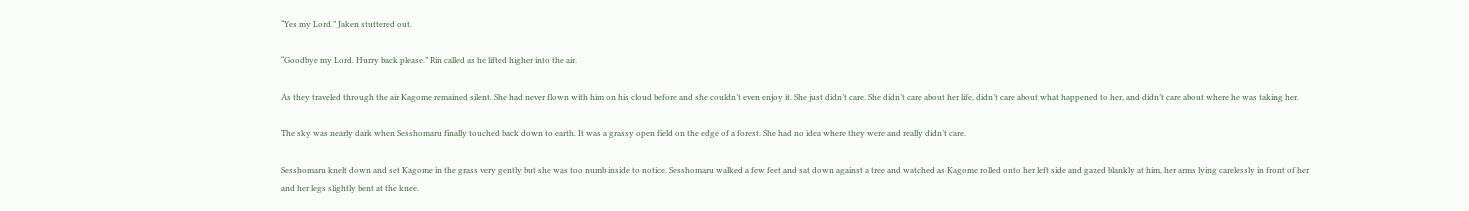“Yes my Lord.” Jaken stuttered out.

“Goodbye my Lord. Hurry back please.” Rin called as he lifted higher into the air.

As they traveled through the air Kagome remained silent. She had never flown with him on his cloud before and she couldn’t even enjoy it. She just didn’t care. She didn’t care about her life, didn’t care about what happened to her, and didn’t care about where he was taking her.

The sky was nearly dark when Sesshomaru finally touched back down to earth. It was a grassy open field on the edge of a forest. She had no idea where they were and really didn’t care.

Sesshomaru knelt down and set Kagome in the grass very gently but she was too numb inside to notice. Sesshomaru walked a few feet and sat down against a tree and watched as Kagome rolled onto her left side and gazed blankly at him, her arms lying carelessly in front of her and her legs slightly bent at the knee.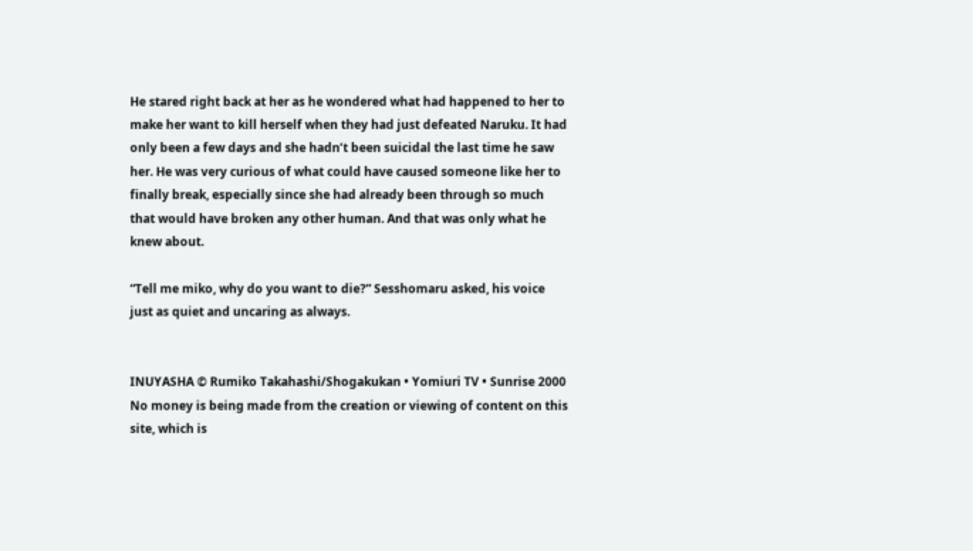He stared right back at her as he wondered what had happened to her to make her want to kill herself when they had just defeated Naruku. It had only been a few days and she hadn’t been suicidal the last time he saw her. He was very curious of what could have caused someone like her to finally break, especially since she had already been through so much that would have broken any other human. And that was only what he knew about.

“Tell me miko, why do you want to die?” Sesshomaru asked, his voice just as quiet and uncaring as always.


INUYASHA © Rumiko Takahashi/Shogakukan • Yomiuri TV • Sunrise 2000
No money is being made from the creation or viewing of content on this site, which is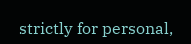strictly for personal,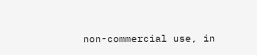non-commercial use, in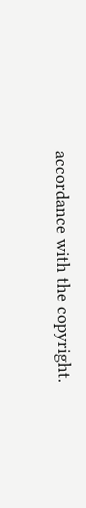accordance with the copyright.